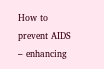How to prevent AIDS – enhancing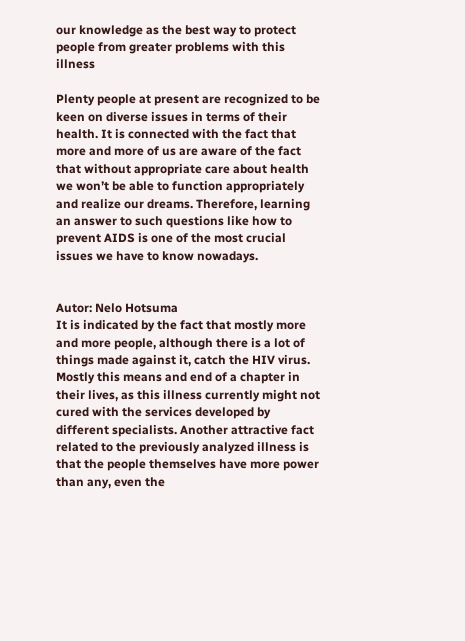our knowledge as the best way to protect people from greater problems with this illness

Plenty people at present are recognized to be keen on diverse issues in terms of their health. It is connected with the fact that more and more of us are aware of the fact that without appropriate care about health we won’t be able to function appropriately and realize our dreams. Therefore, learning an answer to such questions like how to prevent AIDS is one of the most crucial issues we have to know nowadays.


Autor: Nelo Hotsuma
It is indicated by the fact that mostly more and more people, although there is a lot of things made against it, catch the HIV virus. Mostly this means and end of a chapter in their lives, as this illness currently might not cured with the services developed by different specialists. Another attractive fact related to the previously analyzed illness is that the people themselves have more power than any, even the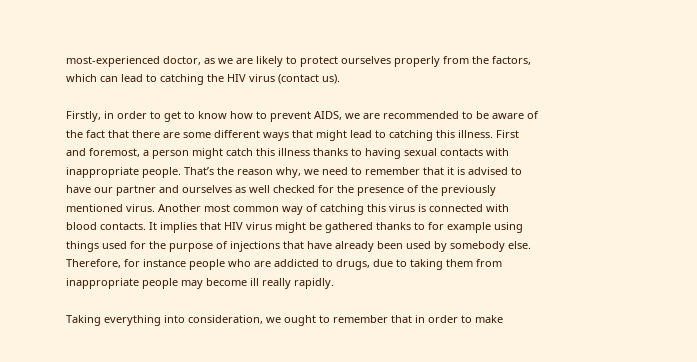most-experienced doctor, as we are likely to protect ourselves properly from the factors, which can lead to catching the HIV virus (contact us).

Firstly, in order to get to know how to prevent AIDS, we are recommended to be aware of the fact that there are some different ways that might lead to catching this illness. First and foremost, a person might catch this illness thanks to having sexual contacts with inappropriate people. That’s the reason why, we need to remember that it is advised to have our partner and ourselves as well checked for the presence of the previously mentioned virus. Another most common way of catching this virus is connected with blood contacts. It implies that HIV virus might be gathered thanks to for example using things used for the purpose of injections that have already been used by somebody else. Therefore, for instance people who are addicted to drugs, due to taking them from inappropriate people may become ill really rapidly.

Taking everything into consideration, we ought to remember that in order to make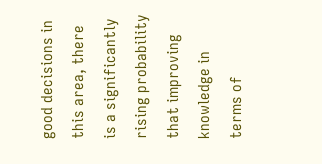good decisions in this area, there is a significantly rising probability that improving knowledge in terms of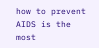how to prevent AIDS is the most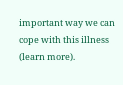important way we can cope with this illness (learn more).